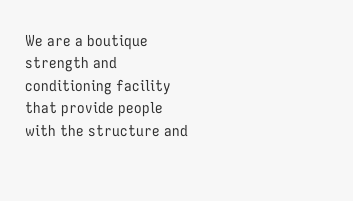We are a boutique strength and conditioning facility that provide people with the structure and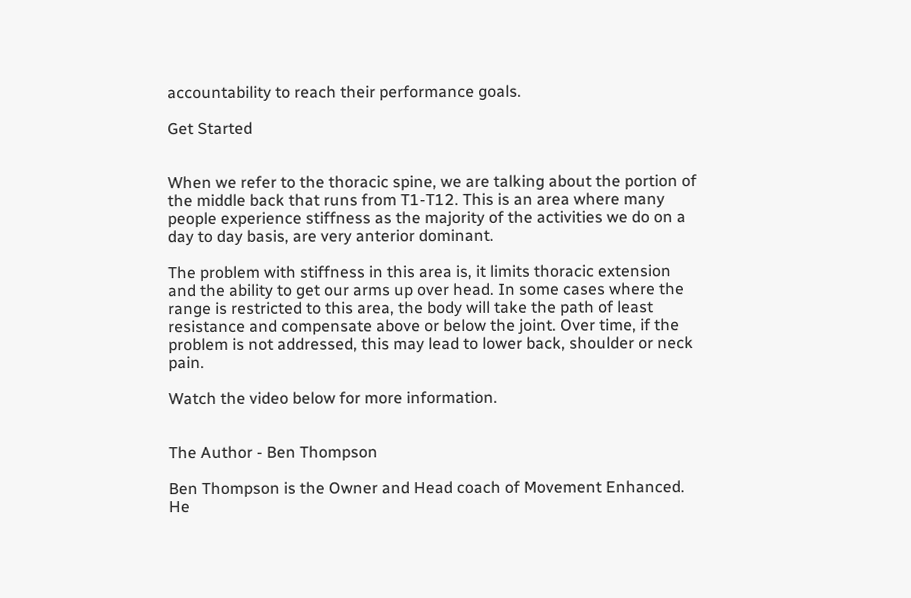accountability to reach their performance goals.

Get Started


When we refer to the thoracic spine, we are talking about the portion of the middle back that runs from T1-T12. This is an area where many people experience stiffness as the majority of the activities we do on a day to day basis, are very anterior dominant.

The problem with stiffness in this area is, it limits thoracic extension and the ability to get our arms up over head. In some cases where the range is restricted to this area, the body will take the path of least resistance and compensate above or below the joint. Over time, if the problem is not addressed, this may lead to lower back, shoulder or neck pain.

Watch the video below for more information.


The Author - Ben Thompson

Ben Thompson is the Owner and Head coach of Movement Enhanced. He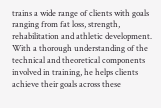trains a wide range of clients with goals ranging from fat loss, strength, rehabilitation and athletic development. With a thorough understanding of the technical and theoretical components involved in training, he helps clients achieve their goals across these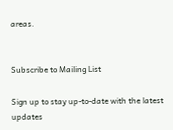areas.


Subscribe to Mailing List

Sign up to stay up-to-date with the latest updates